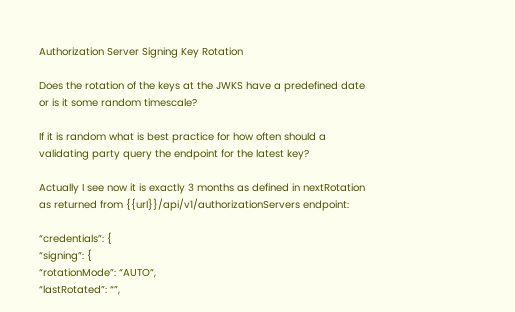Authorization Server Signing Key Rotation

Does the rotation of the keys at the JWKS have a predefined date or is it some random timescale?

If it is random what is best practice for how often should a validating party query the endpoint for the latest key?

Actually I see now it is exactly 3 months as defined in nextRotation as returned from {{url}}/api/v1/authorizationServers endpoint:

“credentials”: {
“signing”: {
“rotationMode”: “AUTO”,
“lastRotated”: “”,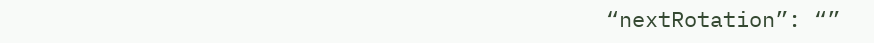“nextRotation”: “”